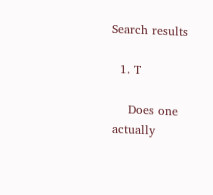Search results

  1. T

    Does one actually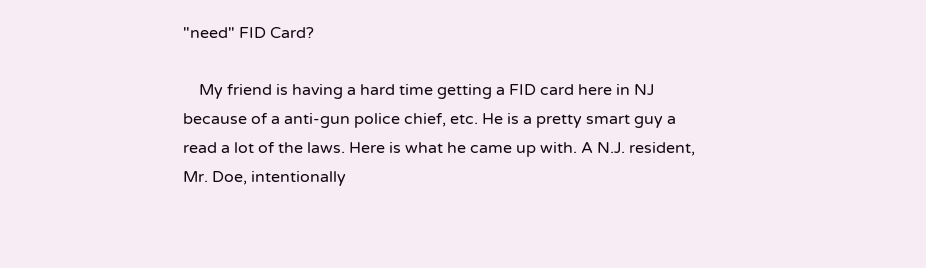"need" FID Card?

    My friend is having a hard time getting a FID card here in NJ because of a anti-gun police chief, etc. He is a pretty smart guy a read a lot of the laws. Here is what he came up with. A N.J. resident, Mr. Doe, intentionally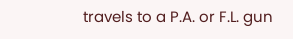travels to a P.A. or F.L. gun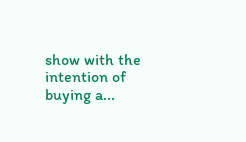show with the intention of buying a...